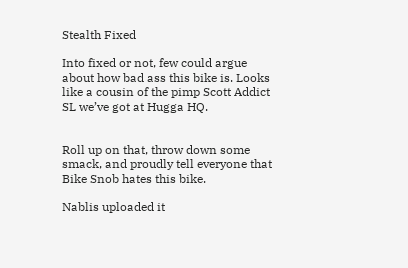Stealth Fixed

Into fixed or not, few could argue about how bad ass this bike is. Looks like a cousin of the pimp Scott Addict SL we’ve got at Hugga HQ.


Roll up on that, throw down some smack, and proudly tell everyone that Bike Snob hates this bike.

Nablis uploaded it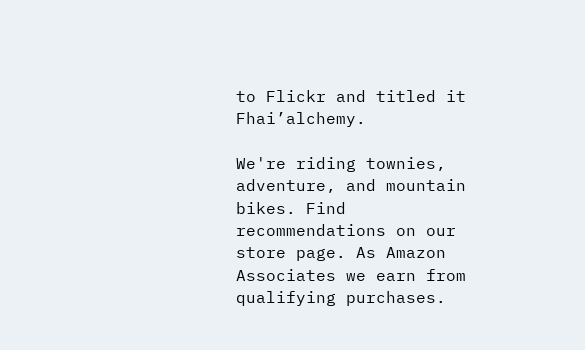to Flickr and titled it Fhai’alchemy.

We're riding townies, adventure, and mountain bikes. Find recommendations on our store page. As Amazon Associates we earn from qualifying purchases.